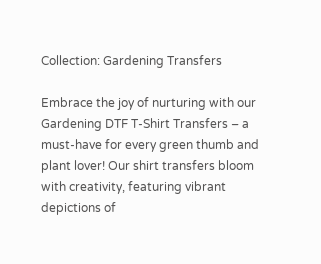Collection: Gardening Transfers

Embrace the joy of nurturing with our Gardening DTF T-Shirt Transfers – a must-have for every green thumb and plant lover! Our shirt transfers bloom with creativity, featuring vibrant depictions of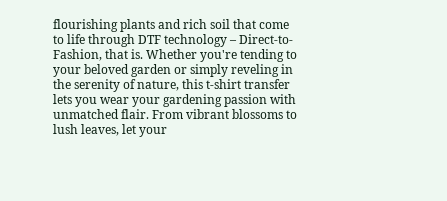flourishing plants and rich soil that come to life through DTF technology – Direct-to-Fashion, that is. Whether you're tending to your beloved garden or simply reveling in the serenity of nature, this t-shirt transfer lets you wear your gardening passion with unmatched flair. From vibrant blossoms to lush leaves, let your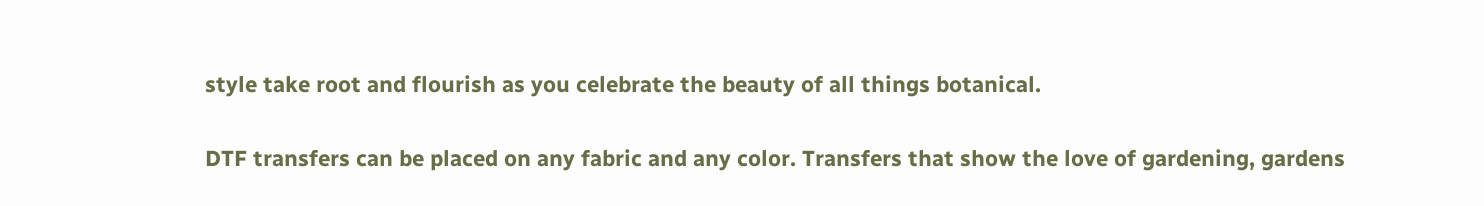style take root and flourish as you celebrate the beauty of all things botanical.

DTF transfers can be placed on any fabric and any color. Transfers that show the love of gardening, gardens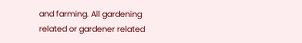and farming. All gardening related or gardener related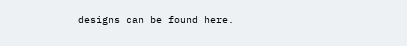designs can be found here.